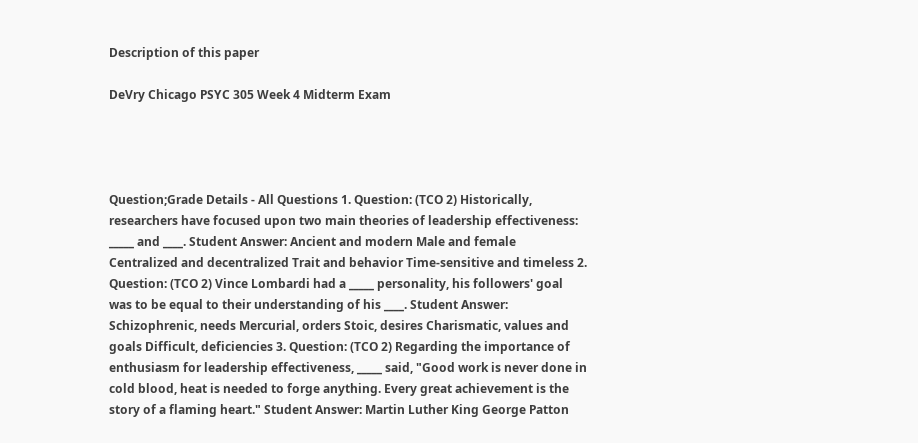Description of this paper

DeVry Chicago PSYC 305 Week 4 Midterm Exam




Question;Grade Details - All Questions 1. Question: (TCO 2) Historically, researchers have focused upon two main theories of leadership effectiveness: _____ and ____. Student Answer: Ancient and modern Male and female Centralized and decentralized Trait and behavior Time-sensitive and timeless 2. Question: (TCO 2) Vince Lombardi had a _____ personality, his followers' goal was to be equal to their understanding of his ____. Student Answer: Schizophrenic, needs Mercurial, orders Stoic, desires Charismatic, values and goals Difficult, deficiencies 3. Question: (TCO 2) Regarding the importance of enthusiasm for leadership effectiveness, _____ said, "Good work is never done in cold blood, heat is needed to forge anything. Every great achievement is the story of a flaming heart." Student Answer: Martin Luther King George Patton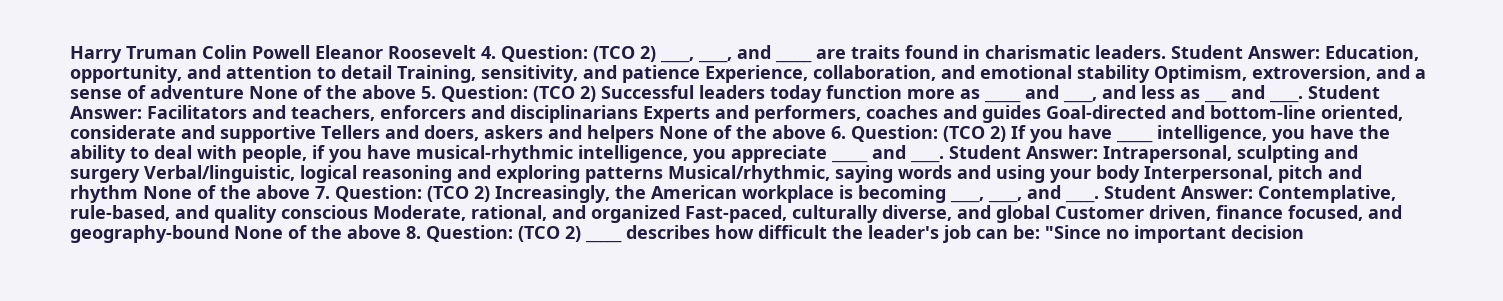Harry Truman Colin Powell Eleanor Roosevelt 4. Question: (TCO 2) ____, ____, and _____ are traits found in charismatic leaders. Student Answer: Education, opportunity, and attention to detail Training, sensitivity, and patience Experience, collaboration, and emotional stability Optimism, extroversion, and a sense of adventure None of the above 5. Question: (TCO 2) Successful leaders today function more as _____ and ____, and less as ___ and ____. Student Answer: Facilitators and teachers, enforcers and disciplinarians Experts and performers, coaches and guides Goal-directed and bottom-line oriented, considerate and supportive Tellers and doers, askers and helpers None of the above 6. Question: (TCO 2) If you have _____ intelligence, you have the ability to deal with people, if you have musical-rhythmic intelligence, you appreciate _____ and ____. Student Answer: Intrapersonal, sculpting and surgery Verbal/linguistic, logical reasoning and exploring patterns Musical/rhythmic, saying words and using your body Interpersonal, pitch and rhythm None of the above 7. Question: (TCO 2) Increasingly, the American workplace is becoming ____, ____, and ____. Student Answer: Contemplative, rule-based, and quality conscious Moderate, rational, and organized Fast-paced, culturally diverse, and global Customer driven, finance focused, and geography-bound None of the above 8. Question: (TCO 2) _____ describes how difficult the leader's job can be: "Since no important decision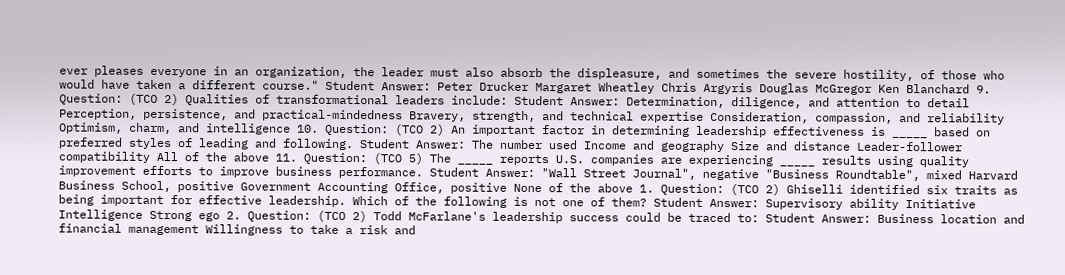ever pleases everyone in an organization, the leader must also absorb the displeasure, and sometimes the severe hostility, of those who would have taken a different course." Student Answer: Peter Drucker Margaret Wheatley Chris Argyris Douglas McGregor Ken Blanchard 9. Question: (TCO 2) Qualities of transformational leaders include: Student Answer: Determination, diligence, and attention to detail Perception, persistence, and practical-mindedness Bravery, strength, and technical expertise Consideration, compassion, and reliability Optimism, charm, and intelligence 10. Question: (TCO 2) An important factor in determining leadership effectiveness is _____ based on preferred styles of leading and following. Student Answer: The number used Income and geography Size and distance Leader-follower compatibility All of the above 11. Question: (TCO 5) The _____ reports U.S. companies are experiencing _____ results using quality improvement efforts to improve business performance. Student Answer: "Wall Street Journal", negative "Business Roundtable", mixed Harvard Business School, positive Government Accounting Office, positive None of the above 1. Question: (TCO 2) Ghiselli identified six traits as being important for effective leadership. Which of the following is not one of them? Student Answer: Supervisory ability Initiative Intelligence Strong ego 2. Question: (TCO 2) Todd McFarlane's leadership success could be traced to: Student Answer: Business location and financial management Willingness to take a risk and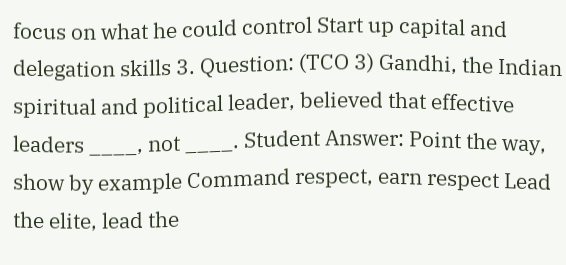focus on what he could control Start up capital and delegation skills 3. Question: (TCO 3) Gandhi, the Indian spiritual and political leader, believed that effective leaders ____, not ____. Student Answer: Point the way, show by example Command respect, earn respect Lead the elite, lead the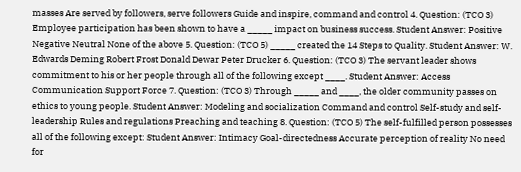masses Are served by followers, serve followers Guide and inspire, command and control 4. Question: (TCO 3) Employee participation has been shown to have a _____ impact on business success. Student Answer: Positive Negative Neutral None of the above 5. Question: (TCO 5) _____ created the 14 Steps to Quality. Student Answer: W. Edwards Deming Robert Frost Donald Dewar Peter Drucker 6. Question: (TCO 3) The servant leader shows commitment to his or her people through all of the following except ____. Student Answer: Access Communication Support Force 7. Question: (TCO 3) Through _____ and ____, the older community passes on ethics to young people. Student Answer: Modeling and socialization Command and control Self-study and self-leadership Rules and regulations Preaching and teaching 8. Question: (TCO 5) The self-fulfilled person possesses all of the following except: Student Answer: Intimacy Goal-directedness Accurate perception of reality No need for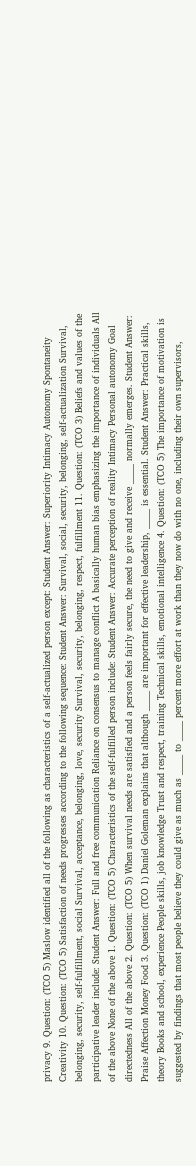privacy 9. Question: (TCO 5) Maslow identified all of the following as characteristics of a self-actualized person except: Student Answer: Superiority Intimacy Autonomy Spontaneity Creativity 10. Question: (TCO 5) Satisfaction of needs progresses according to the following sequence: Student Answer: Survival, social, security, belonging, self-actualization Survival, belonging, security, self-fulfillment, social Survival, acceptance, belonging, love, security Survival, security, belonging, respect, fulfillment 11. Question: (TCO 3) Beliefs and values of the participative leader include: Student Answer: Full and free communication Reliance on consensus to manage conflict A basically human bias emphasizing the importance of individuals All of the above None of the above 1. Question: (TCO 5) Characteristics of the self-fulfilled person include: Student Answer: Accurate perception of reality Intimacy Personal autonomy Goal directedness All of the above 2. Question: (TCO 5) When survival needs are satisfied and a person feels fairly secure, the need to give and receive _____ normally emerges. Student Answer: Praise Affection Money Food 3. Question: (TCO 1) Daniel Goleman explains that although _____ are important for effective leadership, _____ is essential. Student Answer: Practical skills, theory Books and school, experience People skills, job knowledge Trust and respect, training Technical skills, emotional intelligence 4. Question: (TCO 5) The importance of motivation is suggested by findings that most people believe they could give as much as _____ to _____ percent more effort at work than they now do with no one, including their own supervisors,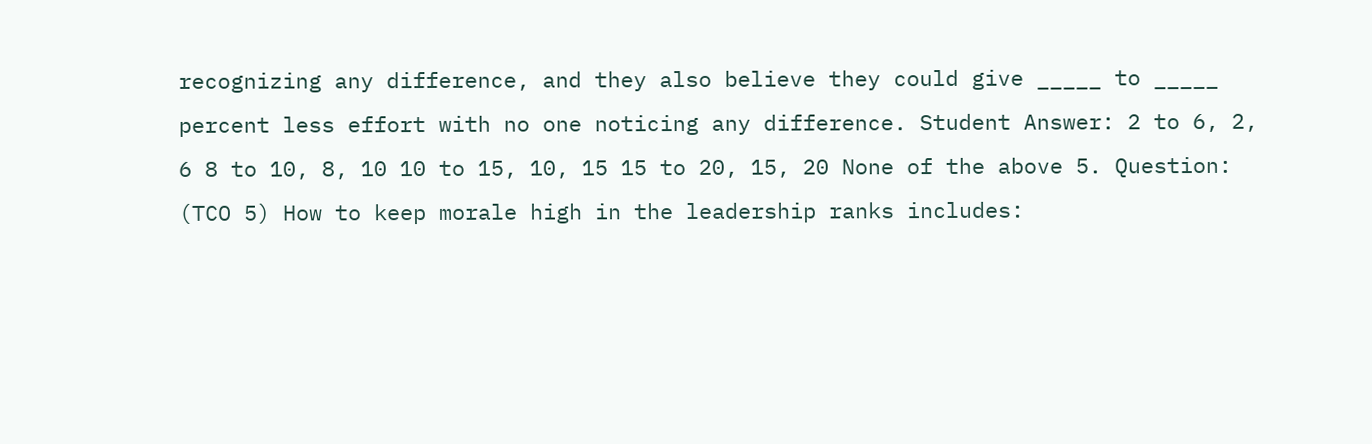recognizing any difference, and they also believe they could give _____ to _____ percent less effort with no one noticing any difference. Student Answer: 2 to 6, 2, 6 8 to 10, 8, 10 10 to 15, 10, 15 15 to 20, 15, 20 None of the above 5. Question: (TCO 5) How to keep morale high in the leadership ranks includes: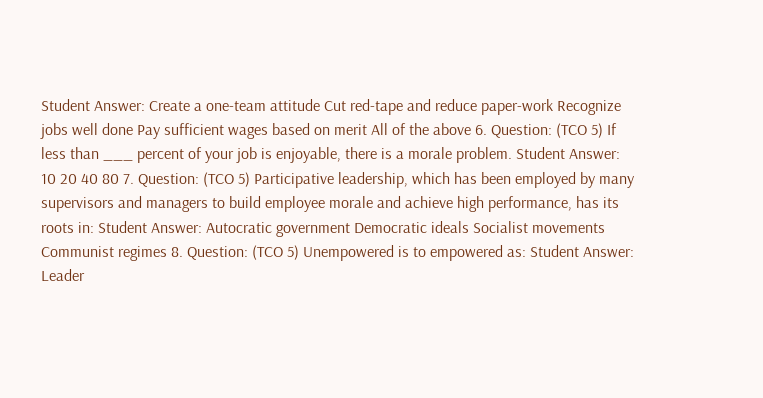Student Answer: Create a one-team attitude Cut red-tape and reduce paper-work Recognize jobs well done Pay sufficient wages based on merit All of the above 6. Question: (TCO 5) If less than ___ percent of your job is enjoyable, there is a morale problem. Student Answer: 10 20 40 80 7. Question: (TCO 5) Participative leadership, which has been employed by many supervisors and managers to build employee morale and achieve high performance, has its roots in: Student Answer: Autocratic government Democratic ideals Socialist movements Communist regimes 8. Question: (TCO 5) Unempowered is to empowered as: Student Answer: Leader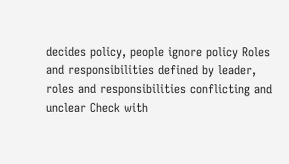decides policy, people ignore policy Roles and responsibilities defined by leader, roles and responsibilities conflicting and unclear Check with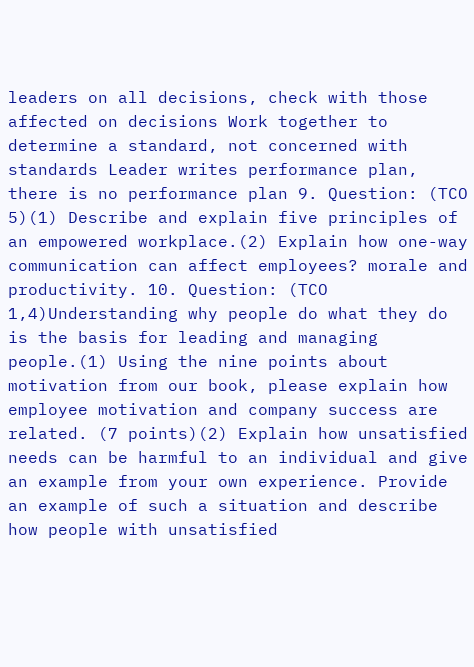leaders on all decisions, check with those affected on decisions Work together to determine a standard, not concerned with standards Leader writes performance plan, there is no performance plan 9. Question: (TCO 5)(1) Describe and explain five principles of an empowered workplace.(2) Explain how one-way communication can affect employees? morale and productivity. 10. Question: (TCO 1,4)Understanding why people do what they do is the basis for leading and managing people.(1) Using the nine points about motivation from our book, please explain how employee motivation and company success are related. (7 points)(2) Explain how unsatisfied needs can be harmful to an individual and give an example from your own experience. Provide an example of such a situation and describe how people with unsatisfied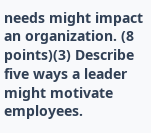needs might impact an organization. (8 points)(3) Describe five ways a leader might motivate employees.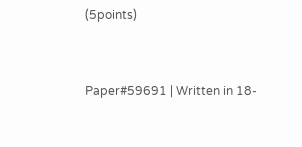(5points)


Paper#59691 | Written in 18-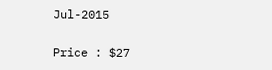Jul-2015

Price : $27